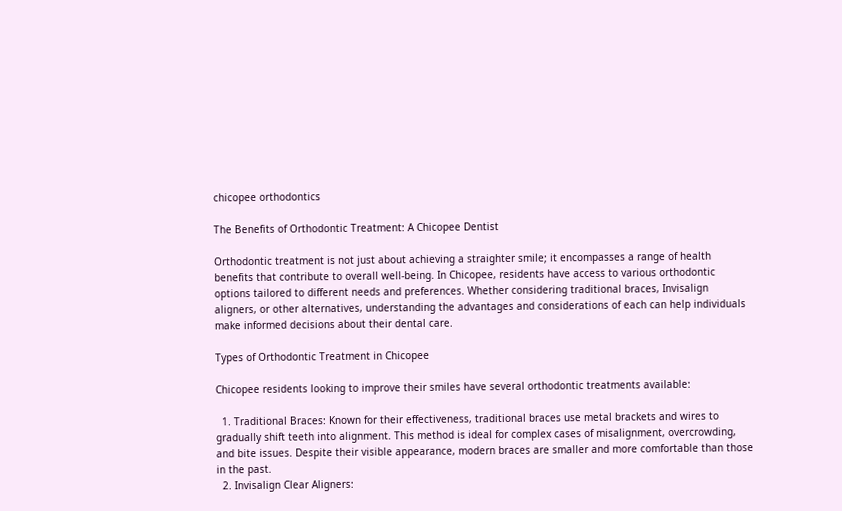chicopee orthodontics

The Benefits of Orthodontic Treatment: A Chicopee Dentist

Orthodontic treatment is not just about achieving a straighter smile; it encompasses a range of health benefits that contribute to overall well-being. In Chicopee, residents have access to various orthodontic options tailored to different needs and preferences. Whether considering traditional braces, Invisalign aligners, or other alternatives, understanding the advantages and considerations of each can help individuals make informed decisions about their dental care.

Types of Orthodontic Treatment in Chicopee

Chicopee residents looking to improve their smiles have several orthodontic treatments available:

  1. Traditional Braces: Known for their effectiveness, traditional braces use metal brackets and wires to gradually shift teeth into alignment. This method is ideal for complex cases of misalignment, overcrowding, and bite issues. Despite their visible appearance, modern braces are smaller and more comfortable than those in the past.
  2. Invisalign Clear Aligners: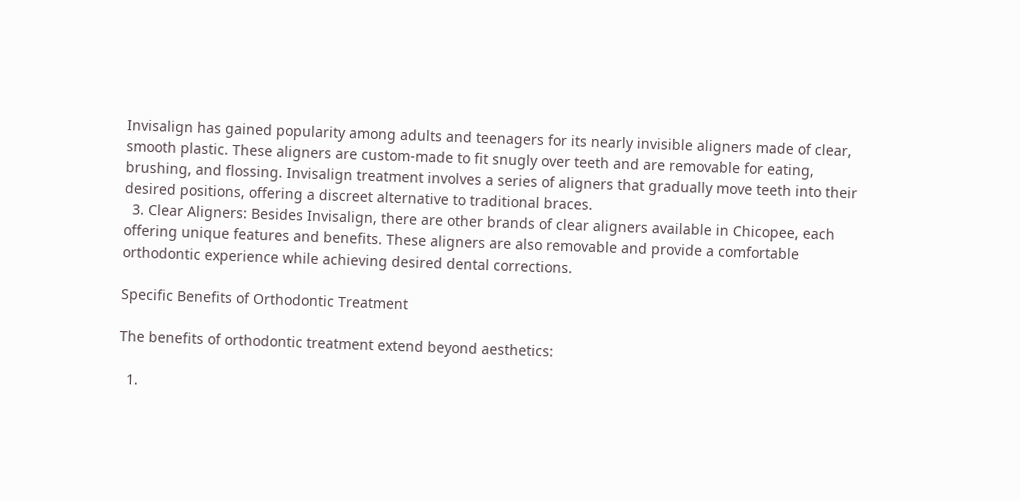Invisalign has gained popularity among adults and teenagers for its nearly invisible aligners made of clear, smooth plastic. These aligners are custom-made to fit snugly over teeth and are removable for eating, brushing, and flossing. Invisalign treatment involves a series of aligners that gradually move teeth into their desired positions, offering a discreet alternative to traditional braces.
  3. Clear Aligners: Besides Invisalign, there are other brands of clear aligners available in Chicopee, each offering unique features and benefits. These aligners are also removable and provide a comfortable orthodontic experience while achieving desired dental corrections.

Specific Benefits of Orthodontic Treatment

The benefits of orthodontic treatment extend beyond aesthetics:

  1.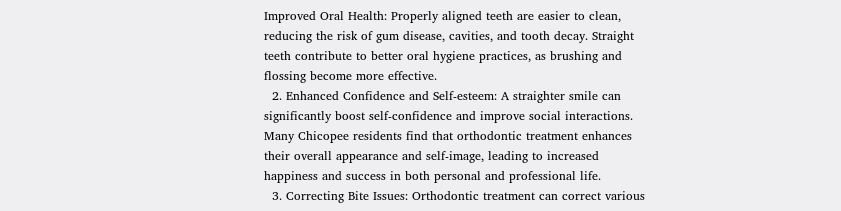Improved Oral Health: Properly aligned teeth are easier to clean, reducing the risk of gum disease, cavities, and tooth decay. Straight teeth contribute to better oral hygiene practices, as brushing and flossing become more effective.
  2. Enhanced Confidence and Self-esteem: A straighter smile can significantly boost self-confidence and improve social interactions. Many Chicopee residents find that orthodontic treatment enhances their overall appearance and self-image, leading to increased happiness and success in both personal and professional life.
  3. Correcting Bite Issues: Orthodontic treatment can correct various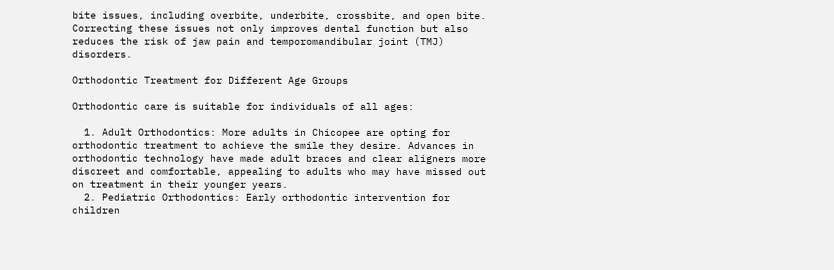bite issues, including overbite, underbite, crossbite, and open bite. Correcting these issues not only improves dental function but also reduces the risk of jaw pain and temporomandibular joint (TMJ) disorders.

Orthodontic Treatment for Different Age Groups

Orthodontic care is suitable for individuals of all ages:

  1. Adult Orthodontics: More adults in Chicopee are opting for orthodontic treatment to achieve the smile they desire. Advances in orthodontic technology have made adult braces and clear aligners more discreet and comfortable, appealing to adults who may have missed out on treatment in their younger years.
  2. Pediatric Orthodontics: Early orthodontic intervention for children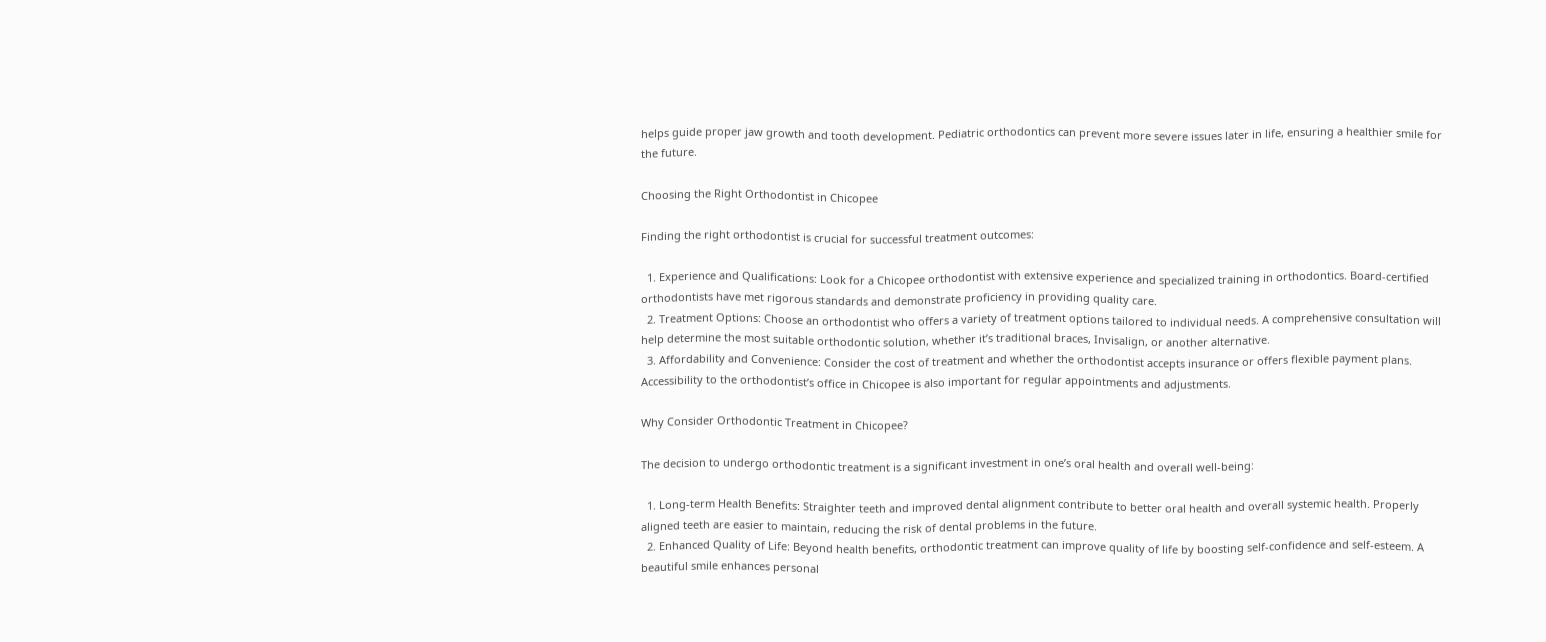helps guide proper jaw growth and tooth development. Pediatric orthodontics can prevent more severe issues later in life, ensuring a healthier smile for the future.

Choosing the Right Orthodontist in Chicopee

Finding the right orthodontist is crucial for successful treatment outcomes:

  1. Experience and Qualifications: Look for a Chicopee orthodontist with extensive experience and specialized training in orthodontics. Board-certified orthodontists have met rigorous standards and demonstrate proficiency in providing quality care.
  2. Treatment Options: Choose an orthodontist who offers a variety of treatment options tailored to individual needs. A comprehensive consultation will help determine the most suitable orthodontic solution, whether it’s traditional braces, Invisalign, or another alternative.
  3. Affordability and Convenience: Consider the cost of treatment and whether the orthodontist accepts insurance or offers flexible payment plans. Accessibility to the orthodontist’s office in Chicopee is also important for regular appointments and adjustments.

Why Consider Orthodontic Treatment in Chicopee?

The decision to undergo orthodontic treatment is a significant investment in one’s oral health and overall well-being:

  1. Long-term Health Benefits: Straighter teeth and improved dental alignment contribute to better oral health and overall systemic health. Properly aligned teeth are easier to maintain, reducing the risk of dental problems in the future.
  2. Enhanced Quality of Life: Beyond health benefits, orthodontic treatment can improve quality of life by boosting self-confidence and self-esteem. A beautiful smile enhances personal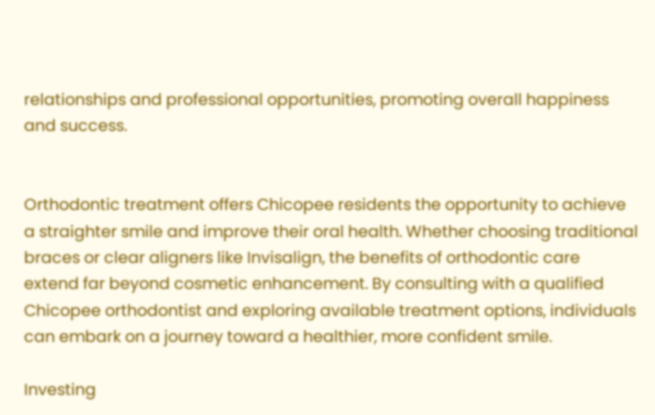relationships and professional opportunities, promoting overall happiness and success.


Orthodontic treatment offers Chicopee residents the opportunity to achieve a straighter smile and improve their oral health. Whether choosing traditional braces or clear aligners like Invisalign, the benefits of orthodontic care extend far beyond cosmetic enhancement. By consulting with a qualified Chicopee orthodontist and exploring available treatment options, individuals can embark on a journey toward a healthier, more confident smile.

Investing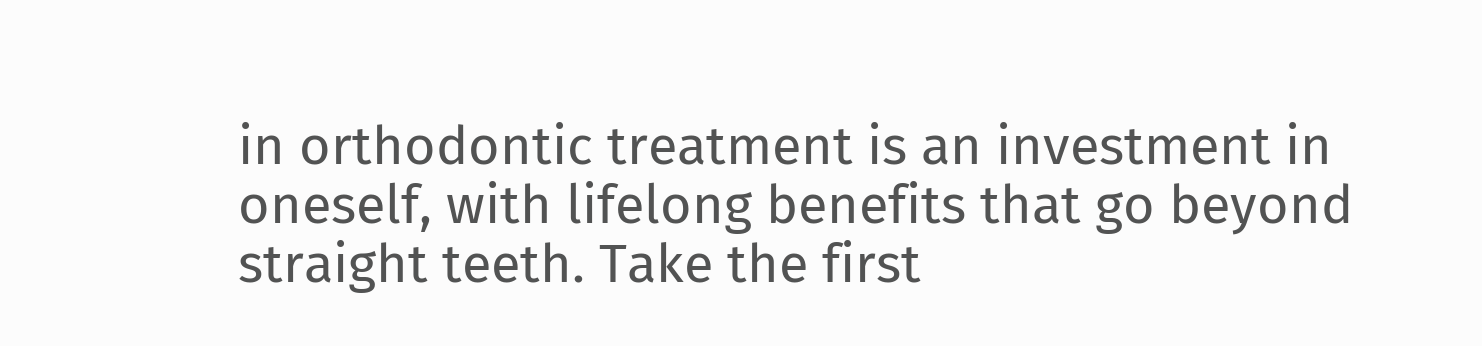in orthodontic treatment is an investment in oneself, with lifelong benefits that go beyond straight teeth. Take the first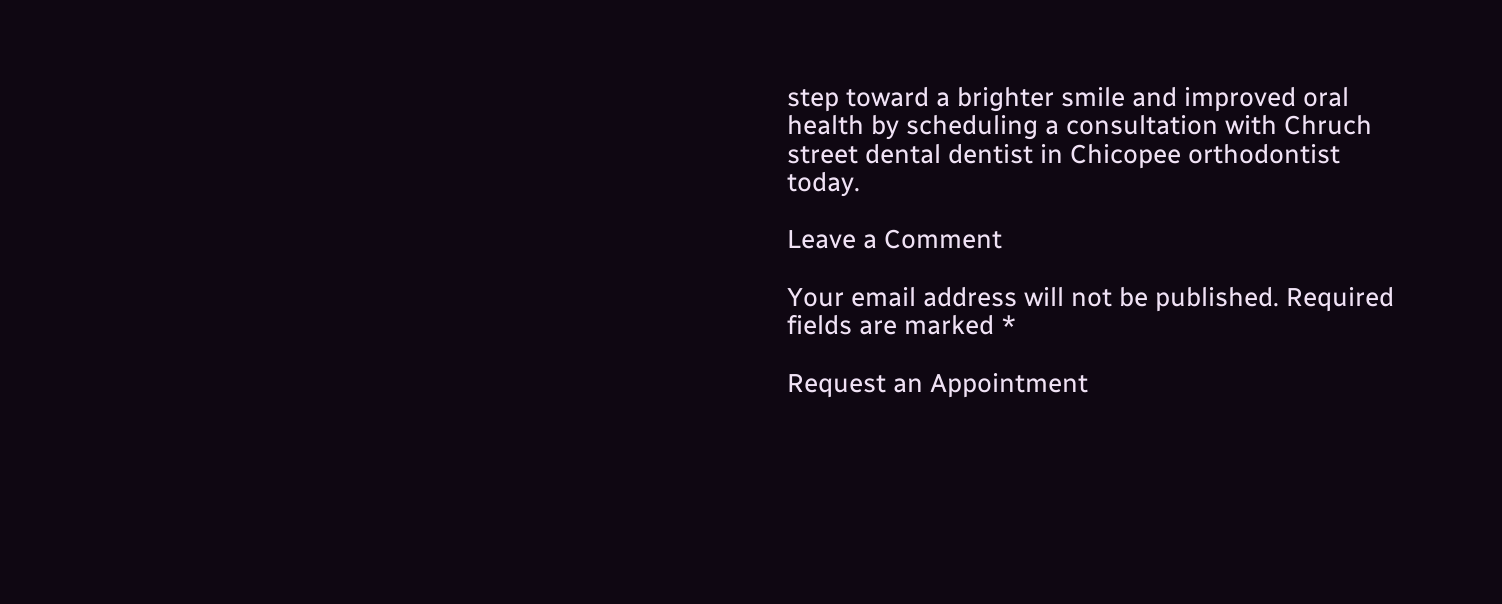step toward a brighter smile and improved oral health by scheduling a consultation with Chruch street dental dentist in Chicopee orthodontist today.

Leave a Comment

Your email address will not be published. Required fields are marked *

Request an Appointment